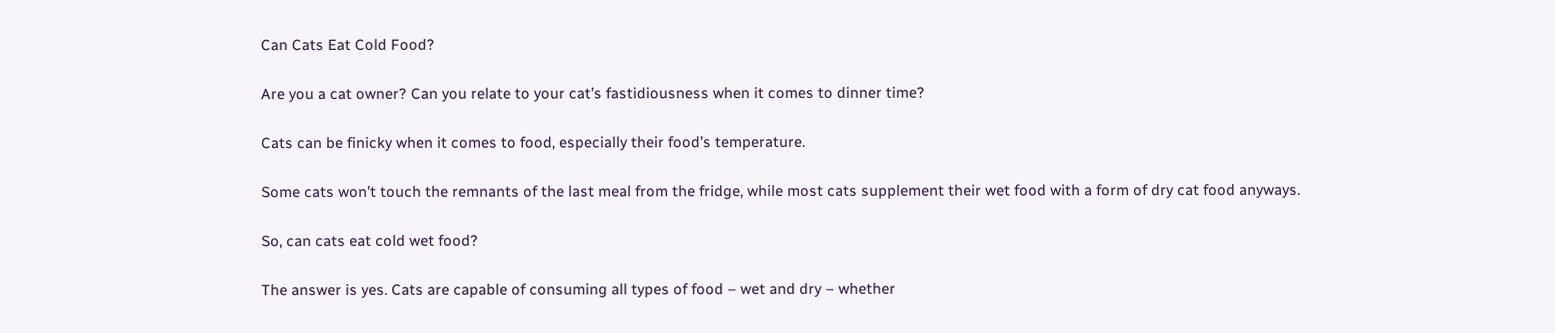Can Cats Eat Cold Food?

Are you a cat owner? Can you relate to your cat’s fastidiousness when it comes to dinner time?

Cats can be finicky when it comes to food, especially their food’s temperature.

Some cats won’t touch the remnants of the last meal from the fridge, while most cats supplement their wet food with a form of dry cat food anyways.

So, can cats eat cold wet food?

The answer is yes. Cats are capable of consuming all types of food – wet and dry – whether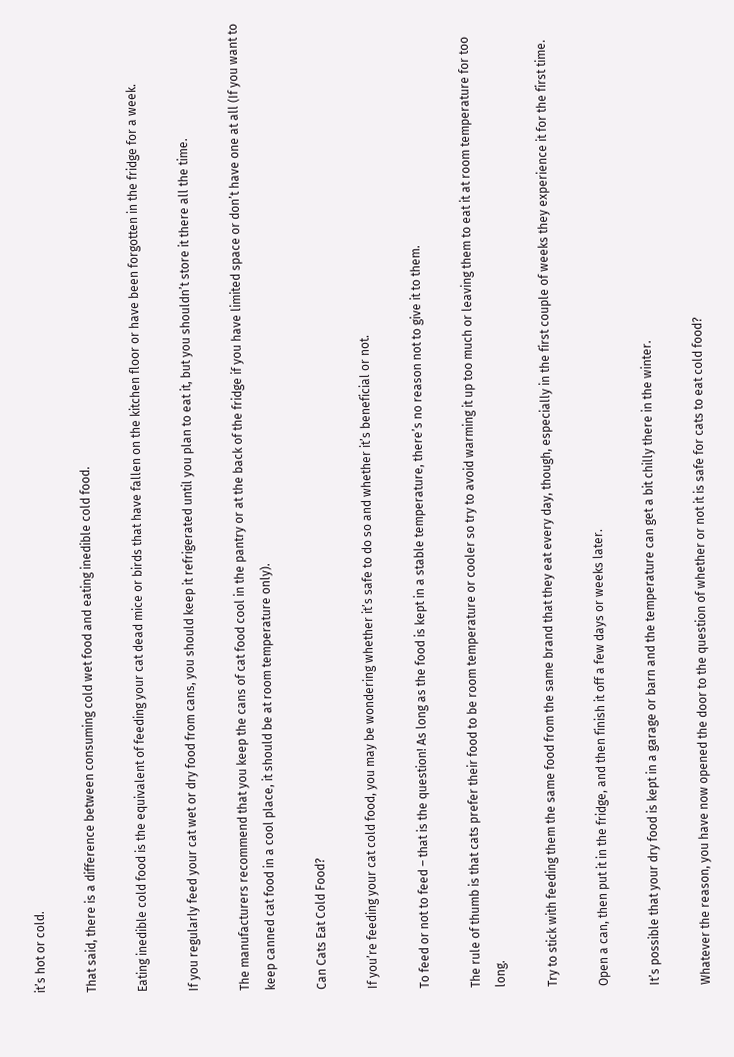it’s hot or cold.

That said, there is a difference between consuming cold wet food and eating inedible cold food.

Eating inedible cold food is the equivalent of feeding your cat dead mice or birds that have fallen on the kitchen floor or have been forgotten in the fridge for a week.

If you regularly feed your cat wet or dry food from cans, you should keep it refrigerated until you plan to eat it, but you shouldn’t store it there all the time.

The manufacturers recommend that you keep the cans of cat food cool in the pantry or at the back of the fridge if you have limited space or don’t have one at all (If you want to keep canned cat food in a cool place, it should be at room temperature only).

Can Cats Eat Cold Food?

If you’re feeding your cat cold food, you may be wondering whether it’s safe to do so and whether it’s beneficial or not.

To feed or not to feed – that is the question! As long as the food is kept in a stable temperature, there’s no reason not to give it to them.

The rule of thumb is that cats prefer their food to be room temperature or cooler so try to avoid warming it up too much or leaving them to eat it at room temperature for too long.

Try to stick with feeding them the same food from the same brand that they eat every day, though, especially in the first couple of weeks they experience it for the first time.

Open a can, then put it in the fridge, and then finish it off a few days or weeks later.

It’s possible that your dry food is kept in a garage or barn and the temperature can get a bit chilly there in the winter.

Whatever the reason, you have now opened the door to the question of whether or not it is safe for cats to eat cold food?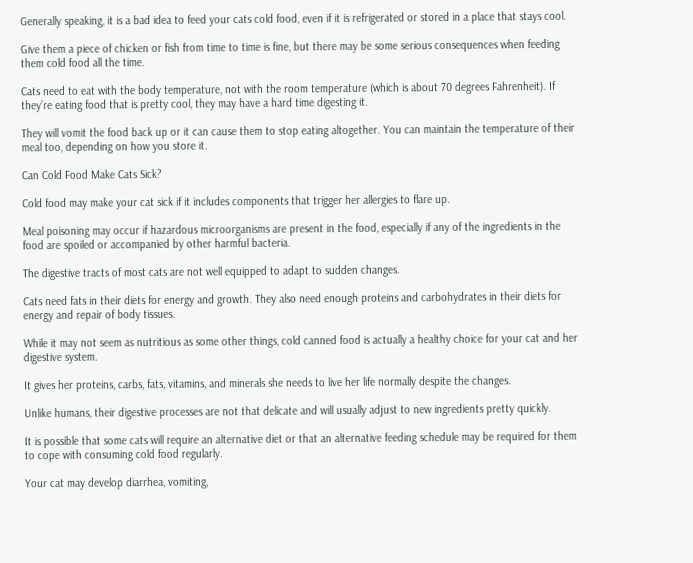Generally speaking, it is a bad idea to feed your cats cold food, even if it is refrigerated or stored in a place that stays cool.

Give them a piece of chicken or fish from time to time is fine, but there may be some serious consequences when feeding them cold food all the time.

Cats need to eat with the body temperature, not with the room temperature (which is about 70 degrees Fahrenheit). If they’re eating food that is pretty cool, they may have a hard time digesting it.

They will vomit the food back up or it can cause them to stop eating altogether. You can maintain the temperature of their meal too, depending on how you store it.

Can Cold Food Make Cats Sick?

Cold food may make your cat sick if it includes components that trigger her allergies to flare up.

Meal poisoning may occur if hazardous microorganisms are present in the food, especially if any of the ingredients in the food are spoiled or accompanied by other harmful bacteria.

The digestive tracts of most cats are not well equipped to adapt to sudden changes.

Cats need fats in their diets for energy and growth. They also need enough proteins and carbohydrates in their diets for energy and repair of body tissues.

While it may not seem as nutritious as some other things, cold canned food is actually a healthy choice for your cat and her digestive system.

It gives her proteins, carbs, fats, vitamins, and minerals she needs to live her life normally despite the changes.

Unlike humans, their digestive processes are not that delicate and will usually adjust to new ingredients pretty quickly.

It is possible that some cats will require an alternative diet or that an alternative feeding schedule may be required for them to cope with consuming cold food regularly.

Your cat may develop diarrhea, vomiting,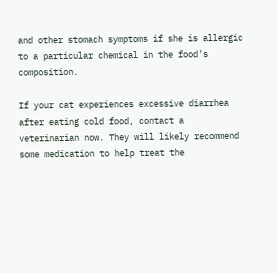and other stomach symptoms if she is allergic to a particular chemical in the food’s composition.

If your cat experiences excessive diarrhea after eating cold food, contact a veterinarian now. They will likely recommend some medication to help treat the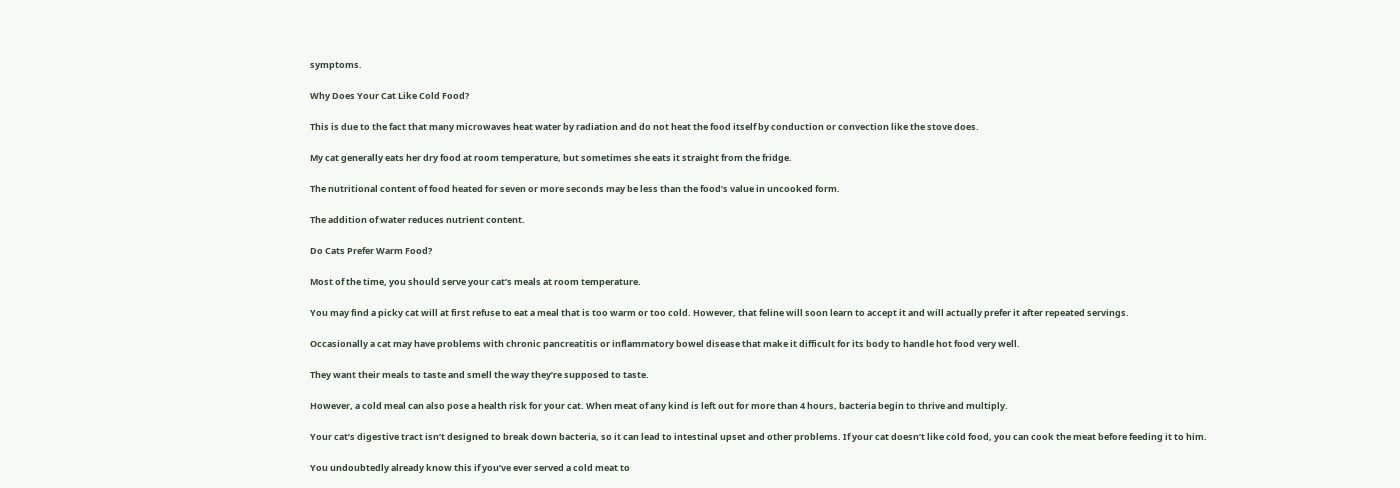symptoms.

Why Does Your Cat Like Cold Food?

This is due to the fact that many microwaves heat water by radiation and do not heat the food itself by conduction or convection like the stove does.

My cat generally eats her dry food at room temperature, but sometimes she eats it straight from the fridge.

The nutritional content of food heated for seven or more seconds may be less than the food’s value in uncooked form.

The addition of water reduces nutrient content.

Do Cats Prefer Warm Food?

Most of the time, you should serve your cat’s meals at room temperature.

You may find a picky cat will at first refuse to eat a meal that is too warm or too cold. However, that feline will soon learn to accept it and will actually prefer it after repeated servings.

Occasionally a cat may have problems with chronic pancreatitis or inflammatory bowel disease that make it difficult for its body to handle hot food very well.

They want their meals to taste and smell the way they’re supposed to taste.

However, a cold meal can also pose a health risk for your cat. When meat of any kind is left out for more than 4 hours, bacteria begin to thrive and multiply.

Your cat’s digestive tract isn’t designed to break down bacteria, so it can lead to intestinal upset and other problems. If your cat doesn’t like cold food, you can cook the meat before feeding it to him.

You undoubtedly already know this if you’ve ever served a cold meat to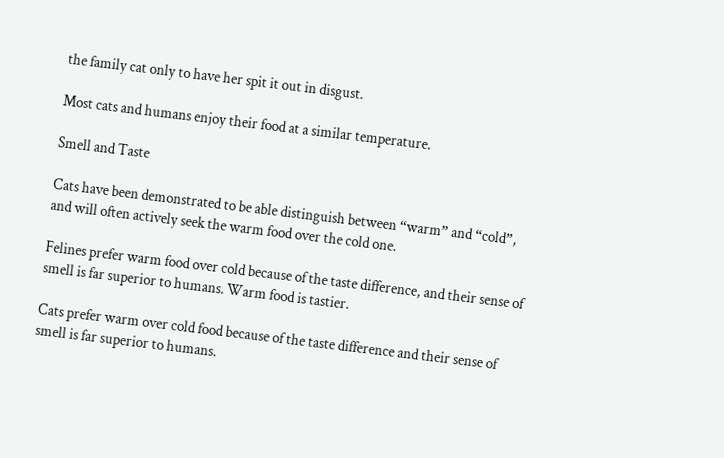the family cat only to have her spit it out in disgust.

Most cats and humans enjoy their food at a similar temperature.

Smell and Taste

Cats have been demonstrated to be able distinguish between “warm” and “cold”, and will often actively seek the warm food over the cold one.

Felines prefer warm food over cold because of the taste difference, and their sense of smell is far superior to humans. Warm food is tastier.

Cats prefer warm over cold food because of the taste difference and their sense of smell is far superior to humans.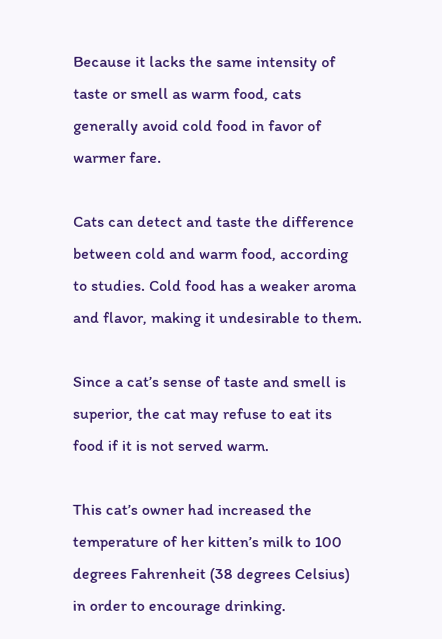Because it lacks the same intensity of taste or smell as warm food, cats generally avoid cold food in favor of warmer fare.

Cats can detect and taste the difference between cold and warm food, according to studies. Cold food has a weaker aroma and flavor, making it undesirable to them.

Since a cat’s sense of taste and smell is superior, the cat may refuse to eat its food if it is not served warm.

This cat’s owner had increased the temperature of her kitten’s milk to 100 degrees Fahrenheit (38 degrees Celsius) in order to encourage drinking.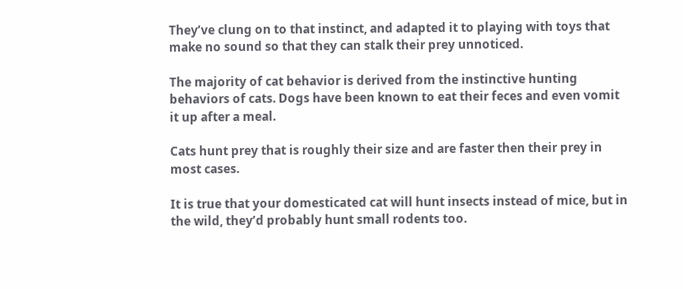They’ve clung on to that instinct, and adapted it to playing with toys that make no sound so that they can stalk their prey unnoticed.

The majority of cat behavior is derived from the instinctive hunting behaviors of cats. Dogs have been known to eat their feces and even vomit it up after a meal.

Cats hunt prey that is roughly their size and are faster then their prey in most cases.

It is true that your domesticated cat will hunt insects instead of mice, but in the wild, they’d probably hunt small rodents too.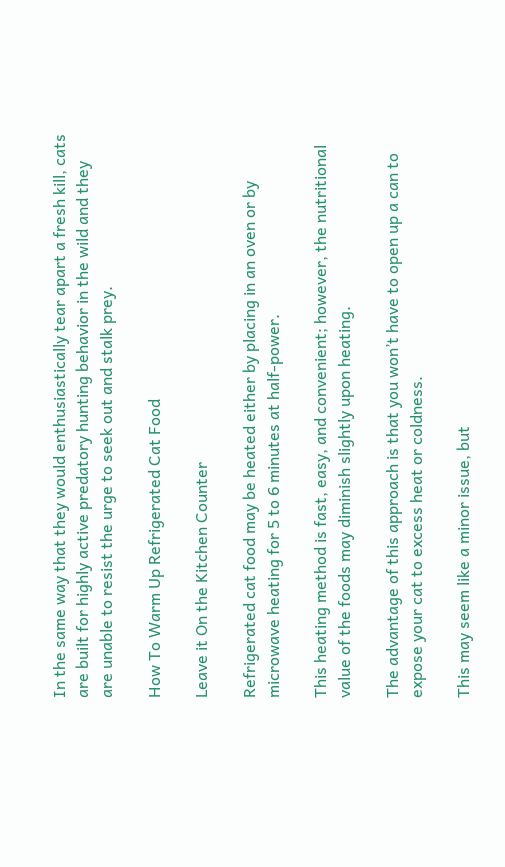In the same way that they would enthusiastically tear apart a fresh kill, cats are built for highly active predatory hunting behavior in the wild and they are unable to resist the urge to seek out and stalk prey.

How To Warm Up Refrigerated Cat Food

Leave it On the Kitchen Counter

Refrigerated cat food may be heated either by placing in an oven or by microwave heating for 5 to 6 minutes at half-power.

This heating method is fast, easy, and convenient; however, the nutritional value of the foods may diminish slightly upon heating.

The advantage of this approach is that you won’t have to open up a can to expose your cat to excess heat or coldness.

This may seem like a minor issue, but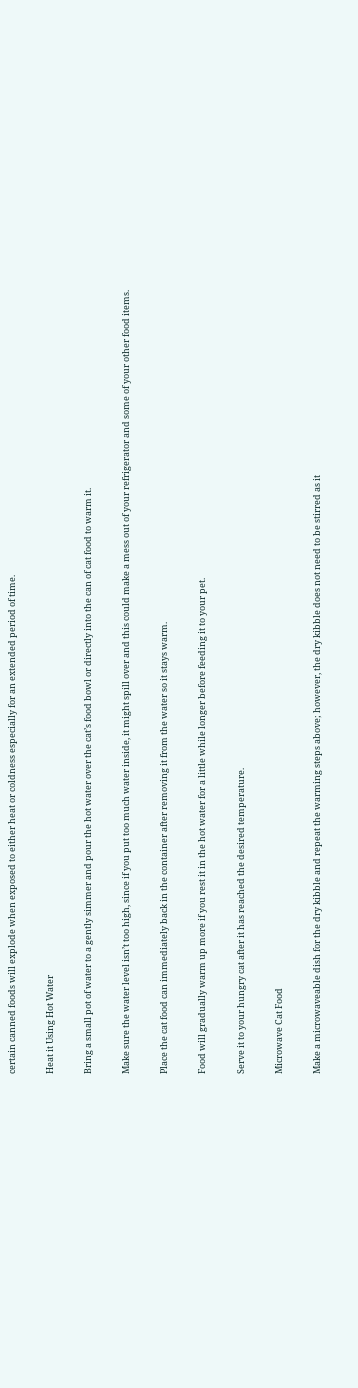certain canned foods will explode when exposed to either heat or coldness especially for an extended period of time.

Heat it Using Hot Water

Bring a small pot of water to a gently simmer and pour the hot water over the cat’s food bowl or directly into the can of cat food to warm it.

Make sure the water level isn’t too high, since if you put too much water inside, it might spill over and this could make a mess out of your refrigerator and some of your other food items.

Place the cat food can immediately back in the container after removing it from the water so it stays warm.

Food will gradually warm up more if you rest it in the hot water for a little while longer before feeding it to your pet.

Serve it to your hungry cat after it has reached the desired temperature.

Microwave Cat Food

Make a microwaveable dish for the dry kibble and repeat the warming steps above; however, the dry kibble does not need to be stirred as it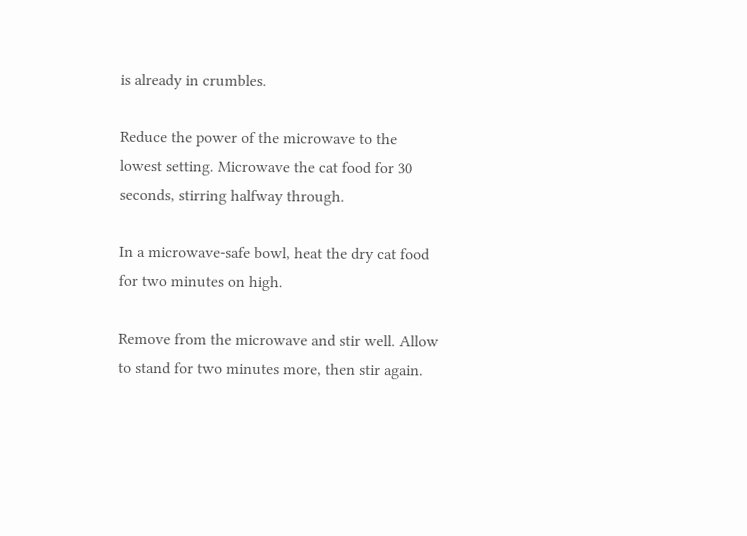is already in crumbles.

Reduce the power of the microwave to the lowest setting. Microwave the cat food for 30 seconds, stirring halfway through.

In a microwave-safe bowl, heat the dry cat food for two minutes on high.

Remove from the microwave and stir well. Allow to stand for two minutes more, then stir again.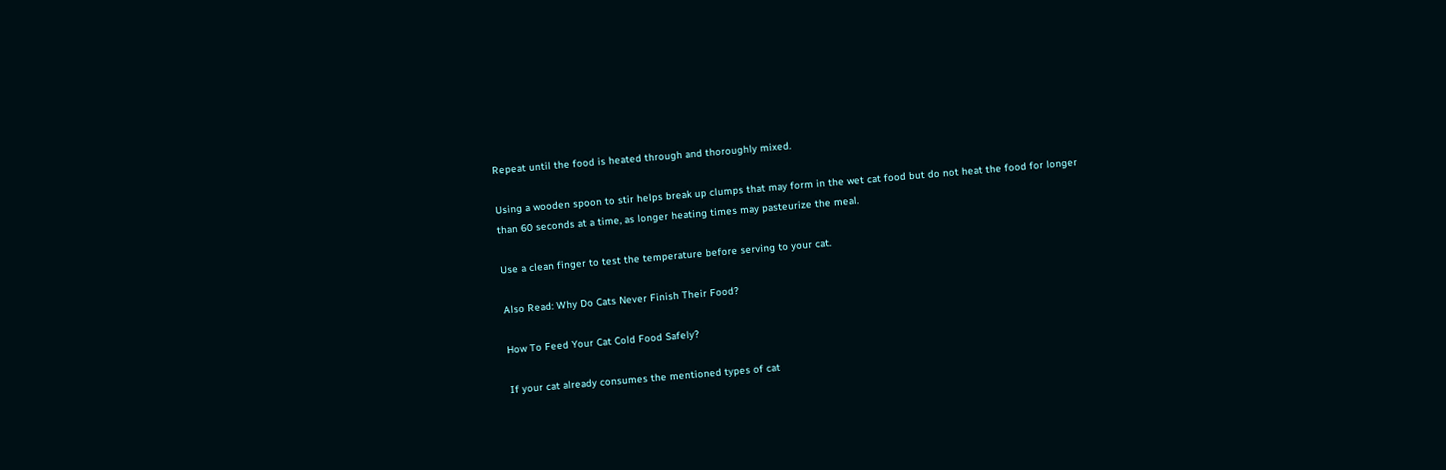Repeat until the food is heated through and thoroughly mixed.

Using a wooden spoon to stir helps break up clumps that may form in the wet cat food but do not heat the food for longer than 60 seconds at a time, as longer heating times may pasteurize the meal.

Use a clean finger to test the temperature before serving to your cat.

Also Read: Why Do Cats Never Finish Their Food?

How To Feed Your Cat Cold Food Safely?

If your cat already consumes the mentioned types of cat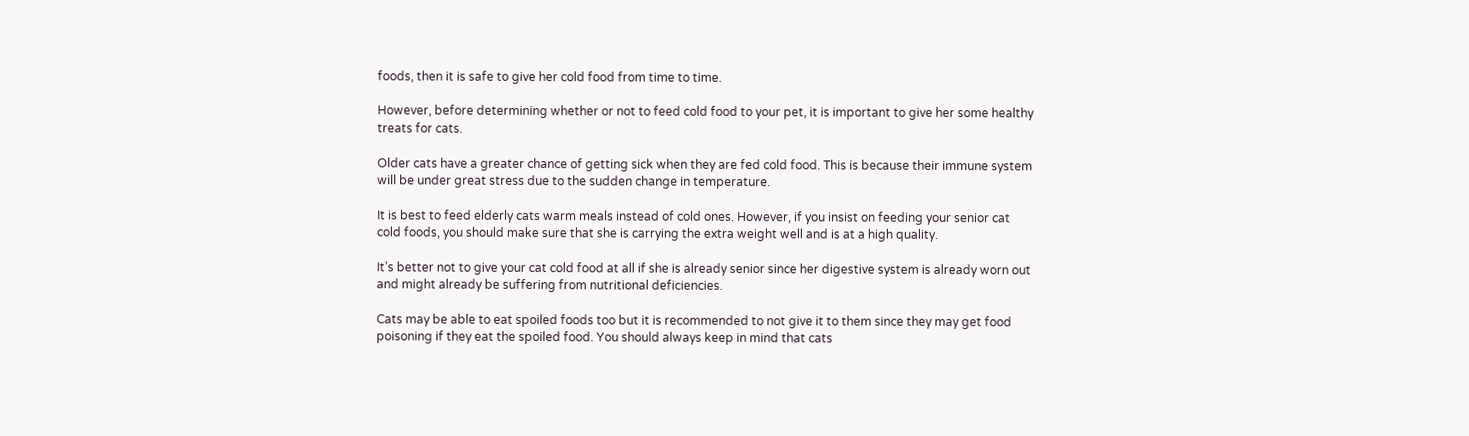foods, then it is safe to give her cold food from time to time.

However, before determining whether or not to feed cold food to your pet, it is important to give her some healthy treats for cats.

Older cats have a greater chance of getting sick when they are fed cold food. This is because their immune system will be under great stress due to the sudden change in temperature.

It is best to feed elderly cats warm meals instead of cold ones. However, if you insist on feeding your senior cat cold foods, you should make sure that she is carrying the extra weight well and is at a high quality.

It’s better not to give your cat cold food at all if she is already senior since her digestive system is already worn out and might already be suffering from nutritional deficiencies.

Cats may be able to eat spoiled foods too but it is recommended to not give it to them since they may get food poisoning if they eat the spoiled food. You should always keep in mind that cats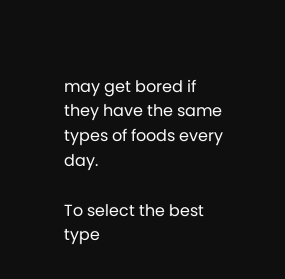may get bored if they have the same types of foods every day.

To select the best type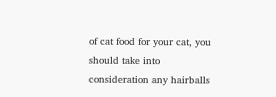of cat food for your cat, you should take into consideration any hairballs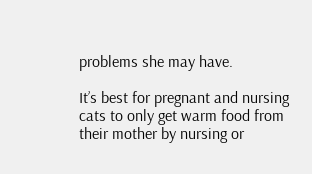problems she may have.

It’s best for pregnant and nursing cats to only get warm food from their mother by nursing or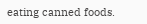eating canned foods.